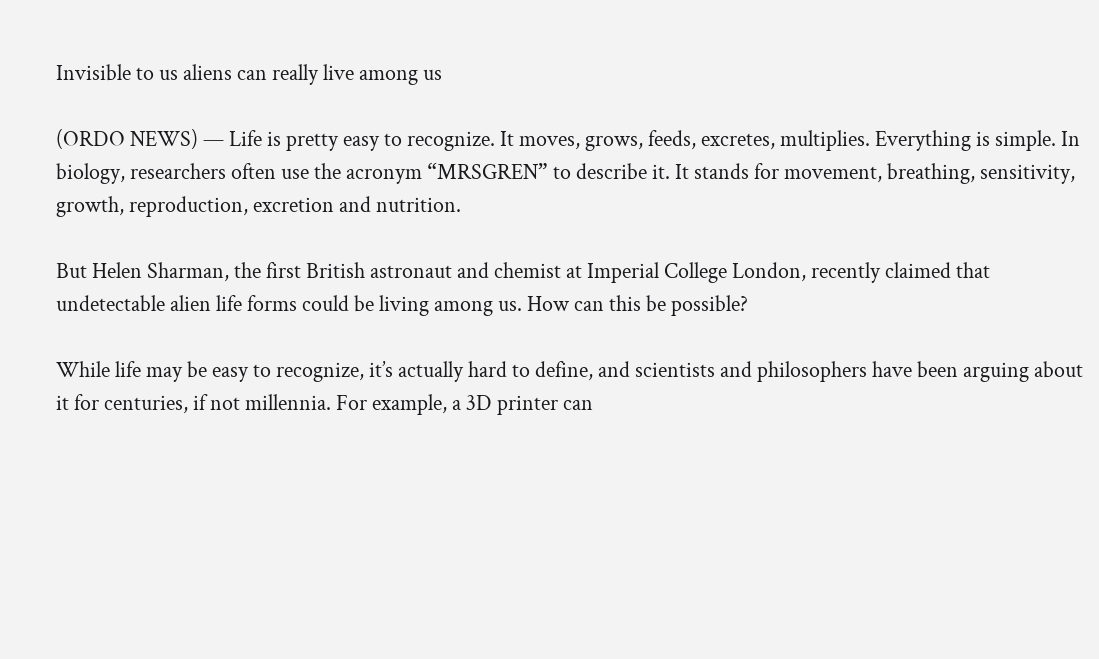Invisible to us aliens can really live among us

(ORDO NEWS) — Life is pretty easy to recognize. It moves, grows, feeds, excretes, multiplies. Everything is simple. In biology, researchers often use the acronym “MRSGREN” to describe it. It stands for movement, breathing, sensitivity, growth, reproduction, excretion and nutrition.

But Helen Sharman, the first British astronaut and chemist at Imperial College London, recently claimed that undetectable alien life forms could be living among us. How can this be possible?

While life may be easy to recognize, it’s actually hard to define, and scientists and philosophers have been arguing about it for centuries, if not millennia. For example, a 3D printer can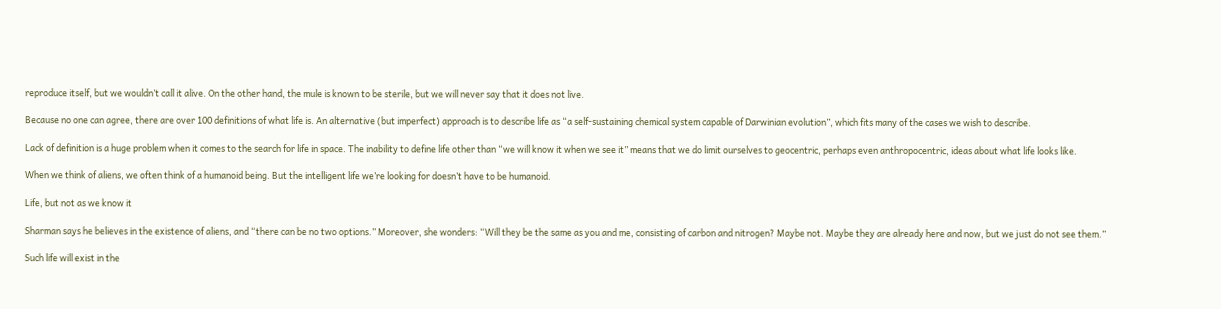reproduce itself, but we wouldn’t call it alive. On the other hand, the mule is known to be sterile, but we will never say that it does not live.

Because no one can agree, there are over 100 definitions of what life is. An alternative (but imperfect) approach is to describe life as “a self-sustaining chemical system capable of Darwinian evolution”, which fits many of the cases we wish to describe.

Lack of definition is a huge problem when it comes to the search for life in space. The inability to define life other than “we will know it when we see it” means that we do limit ourselves to geocentric, perhaps even anthropocentric, ideas about what life looks like.

When we think of aliens, we often think of a humanoid being. But the intelligent life we’re looking for doesn’t have to be humanoid.

Life, but not as we know it

Sharman says he believes in the existence of aliens, and “there can be no two options.” Moreover, she wonders: “Will they be the same as you and me, consisting of carbon and nitrogen? Maybe not. Maybe they are already here and now, but we just do not see them.”

Such life will exist in the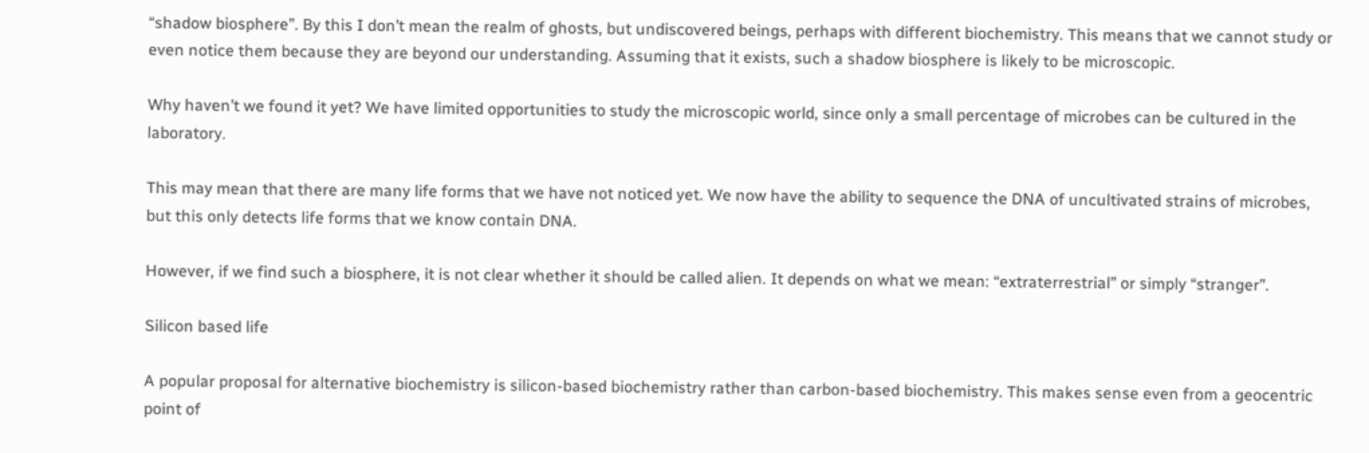“shadow biosphere”. By this I don’t mean the realm of ghosts, but undiscovered beings, perhaps with different biochemistry. This means that we cannot study or even notice them because they are beyond our understanding. Assuming that it exists, such a shadow biosphere is likely to be microscopic.

Why haven’t we found it yet? We have limited opportunities to study the microscopic world, since only a small percentage of microbes can be cultured in the laboratory.

This may mean that there are many life forms that we have not noticed yet. We now have the ability to sequence the DNA of uncultivated strains of microbes, but this only detects life forms that we know contain DNA.

However, if we find such a biosphere, it is not clear whether it should be called alien. It depends on what we mean: “extraterrestrial” or simply “stranger”.

Silicon based life

A popular proposal for alternative biochemistry is silicon-based biochemistry rather than carbon-based biochemistry. This makes sense even from a geocentric point of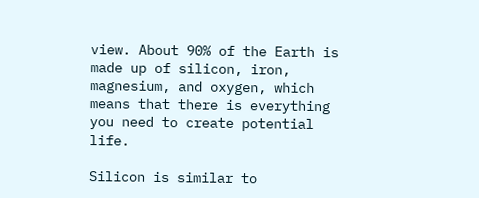view. About 90% of the Earth is made up of silicon, iron, magnesium, and oxygen, which means that there is everything you need to create potential life.

Silicon is similar to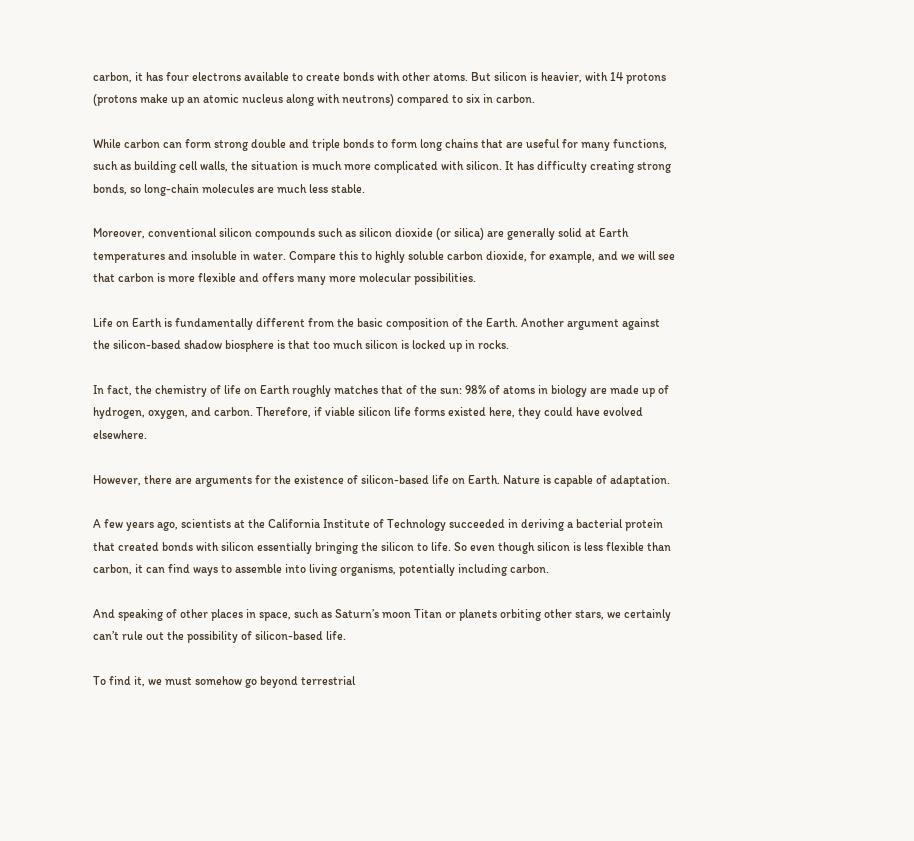carbon, it has four electrons available to create bonds with other atoms. But silicon is heavier, with 14 protons (protons make up an atomic nucleus along with neutrons) compared to six in carbon.

While carbon can form strong double and triple bonds to form long chains that are useful for many functions, such as building cell walls, the situation is much more complicated with silicon. It has difficulty creating strong bonds, so long-chain molecules are much less stable.

Moreover, conventional silicon compounds such as silicon dioxide (or silica) are generally solid at Earth temperatures and insoluble in water. Compare this to highly soluble carbon dioxide, for example, and we will see that carbon is more flexible and offers many more molecular possibilities.

Life on Earth is fundamentally different from the basic composition of the Earth. Another argument against the silicon-based shadow biosphere is that too much silicon is locked up in rocks.

In fact, the chemistry of life on Earth roughly matches that of the sun: 98% of atoms in biology are made up of hydrogen, oxygen, and carbon. Therefore, if viable silicon life forms existed here, they could have evolved elsewhere.

However, there are arguments for the existence of silicon-based life on Earth. Nature is capable of adaptation.

A few years ago, scientists at the California Institute of Technology succeeded in deriving a bacterial protein that created bonds with silicon essentially bringing the silicon to life. So even though silicon is less flexible than carbon, it can find ways to assemble into living organisms, potentially including carbon.

And speaking of other places in space, such as Saturn’s moon Titan or planets orbiting other stars, we certainly can’t rule out the possibility of silicon-based life.

To find it, we must somehow go beyond terrestrial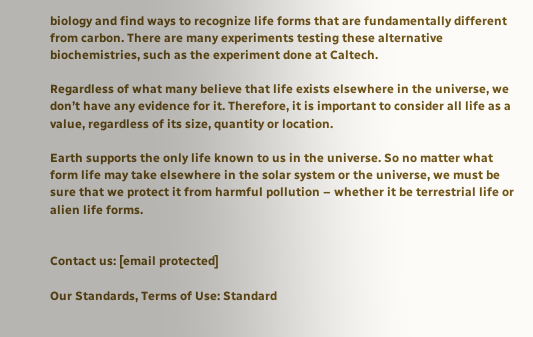biology and find ways to recognize life forms that are fundamentally different from carbon. There are many experiments testing these alternative biochemistries, such as the experiment done at Caltech.

Regardless of what many believe that life exists elsewhere in the universe, we don’t have any evidence for it. Therefore, it is important to consider all life as a value, regardless of its size, quantity or location.

Earth supports the only life known to us in the universe. So no matter what form life may take elsewhere in the solar system or the universe, we must be sure that we protect it from harmful pollution – whether it be terrestrial life or alien life forms.


Contact us: [email protected]

Our Standards, Terms of Use: Standard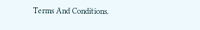Terms And Conditions.